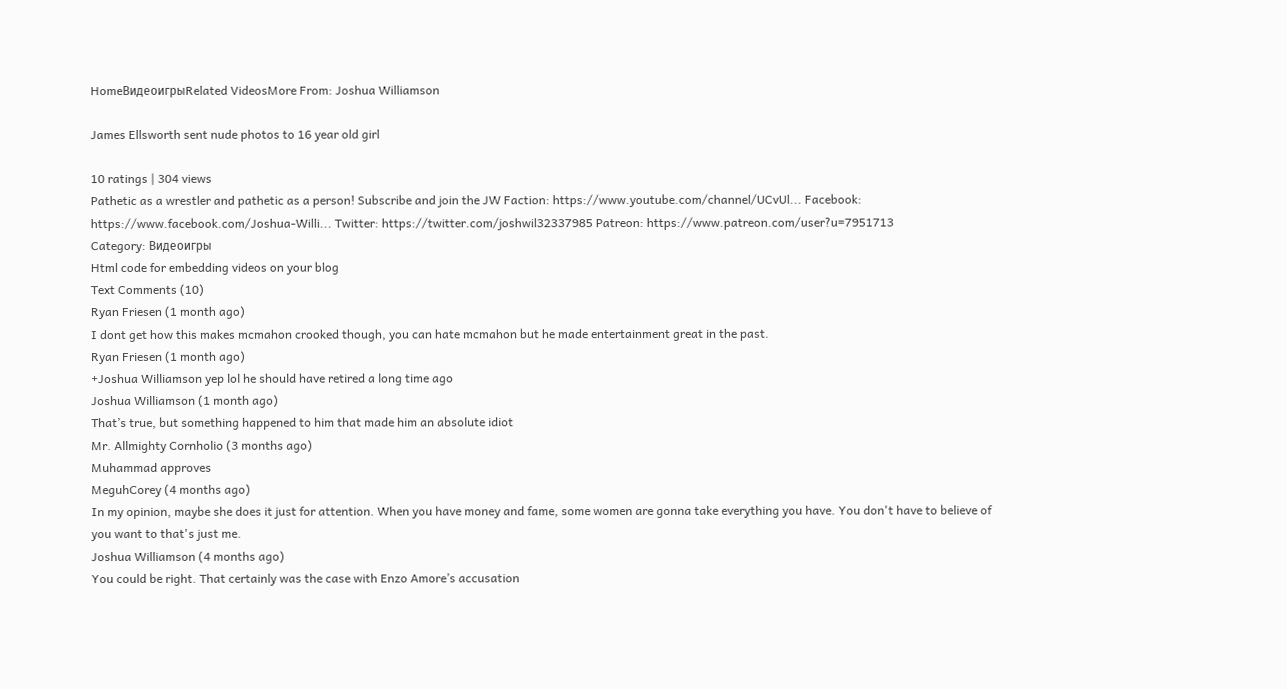HomeВидеоигрыRelated VideosMore From: Joshua Williamson

James Ellsworth sent nude photos to 16 year old girl

10 ratings | 304 views
Pathetic as a wrestler and pathetic as a person! Subscribe and join the JW Faction: https://www.youtube.com/channel/UCvUl... Facebook: https://www.facebook.com/Joshua-Willi... Twitter: https://twitter.com/joshwil32337985 Patreon: https://www.patreon.com/user?u=7951713
Category: Видеоигры
Html code for embedding videos on your blog
Text Comments (10)
Ryan Friesen (1 month ago)
I dont get how this makes mcmahon crooked though, you can hate mcmahon but he made entertainment great in the past.
Ryan Friesen (1 month ago)
+Joshua Williamson yep lol he should have retired a long time ago
Joshua Williamson (1 month ago)
That’s true, but something happened to him that made him an absolute idiot
Mr. Allmighty Cornholio (3 months ago)
Muhammad approves
MeguhCorey (4 months ago)
In my opinion, maybe she does it just for attention. When you have money and fame, some women are gonna take everything you have. You don't have to believe of you want to that's just me.
Joshua Williamson (4 months ago)
You could be right. That certainly was the case with Enzo Amore’s accusation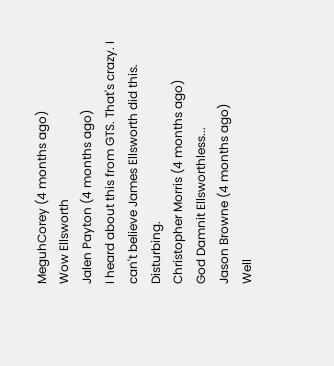MeguhCorey (4 months ago)
Wow Ellsworth
Jalen Payton (4 months ago)
I heard about this from GTS. That's crazy. I can't believe James Ellsworth did this. Disturbing.
Christopher Morris (4 months ago)
God Damnit Ellsworthless...
Jason Browne (4 months ago)
Well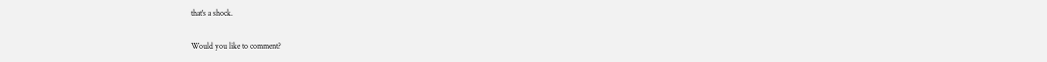that's a shock.

Would you like to comment?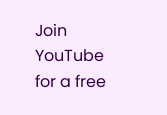Join YouTube for a free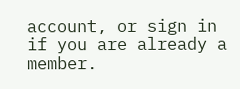account, or sign in if you are already a member.